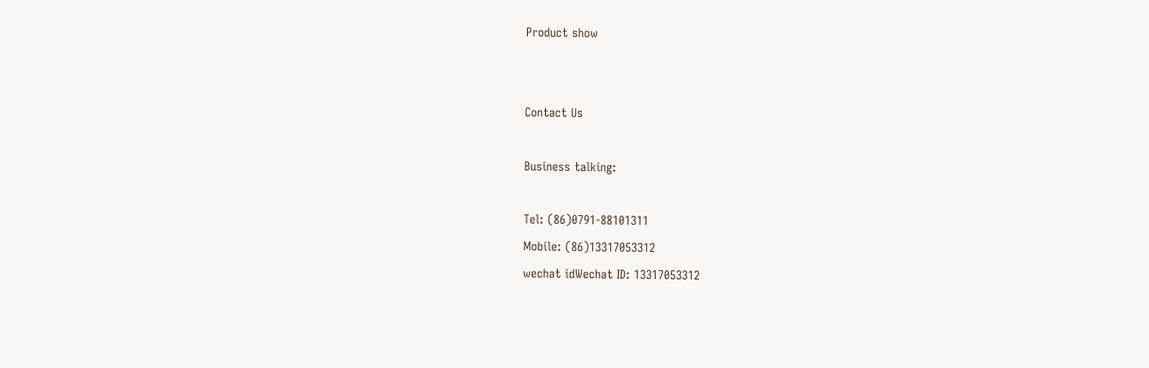Product show


Contact Us

Business talking:

Tel: (86)0791-88101311
Mobile: (86)13317053312
wechat idWechat ID: 13317053312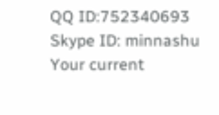QQ ID:752340693
Skype ID: minnashu
Your current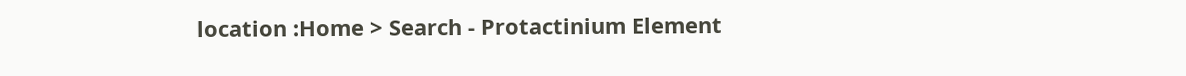location :Home > Search - Protactinium Element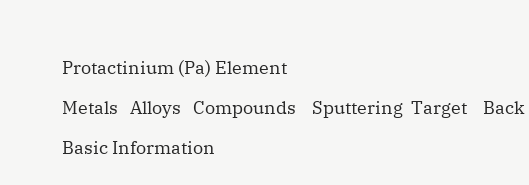Protactinium (Pa) Element

Metals   Alloys   Compounds    Sputtering  Target    Back

Basic Information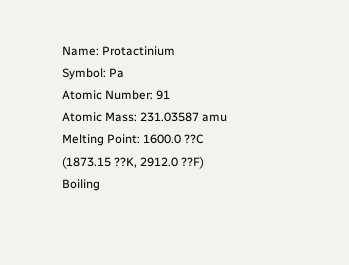Name: Protactinium
Symbol: Pa
Atomic Number: 91
Atomic Mass: 231.03587 amu
Melting Point: 1600.0 ??C (1873.15 ??K, 2912.0 ??F)
Boiling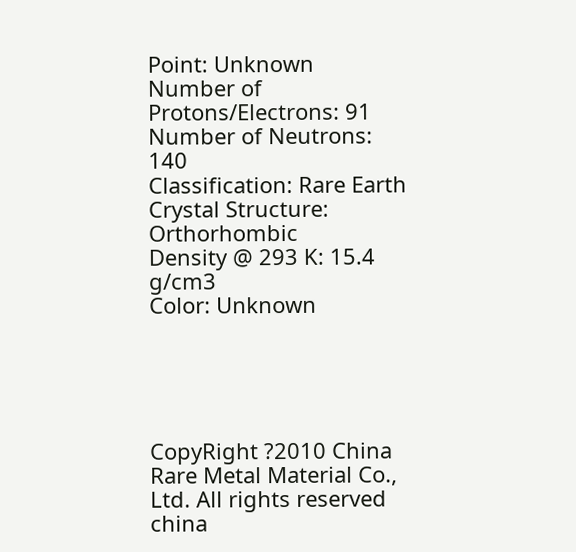Point: Unknown
Number of Protons/Electrons: 91
Number of Neutrons: 140
Classification: Rare Earth
Crystal Structure: Orthorhombic
Density @ 293 K: 15.4 g/cm3
Color: Unknown





CopyRight ?2010 China Rare Metal Material Co., Ltd. All rights reserved china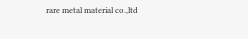rare metal material co.,ltd